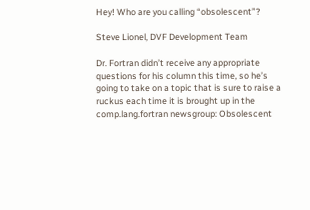Hey! Who are you calling “obsolescent”?

Steve Lionel, DVF Development Team

Dr. Fortran didn’t receive any appropriate questions for his column this time, so he’s going to take on a topic that is sure to raise a ruckus each time it is brought up in the comp.lang.fortran newsgroup: Obsolescent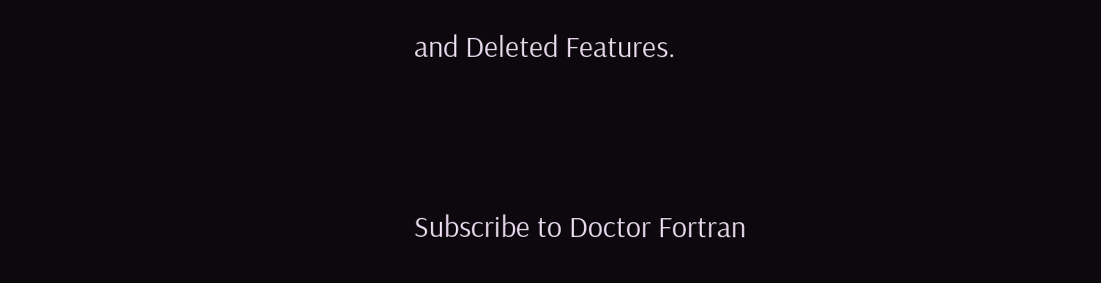and Deleted Features.


Subscribe to Doctor Fortran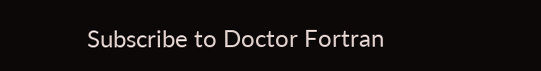Subscribe to Doctor Fortran